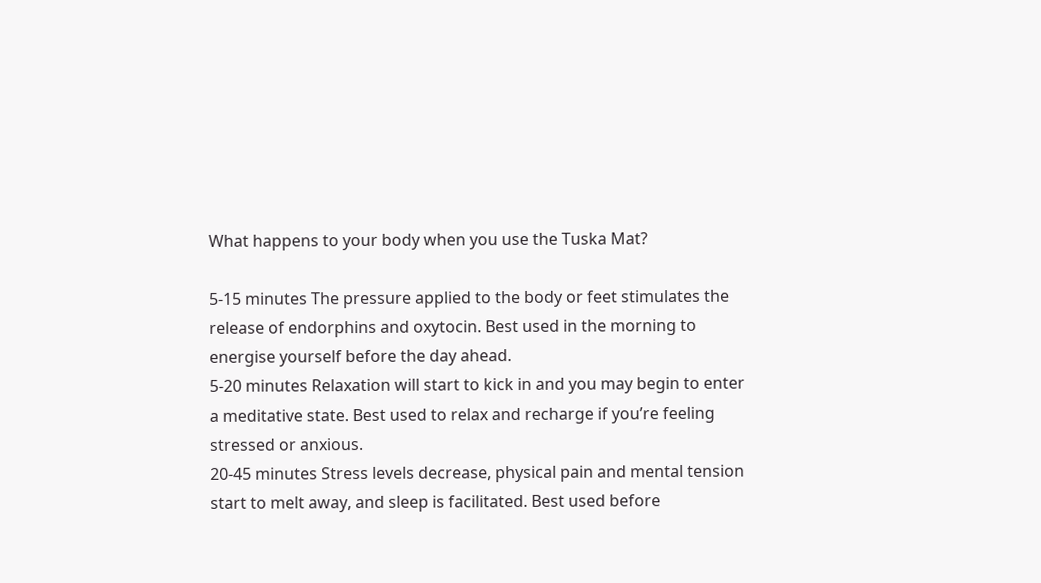What happens to your body when you use the Tuska Mat?

5-15 minutes The pressure applied to the body or feet stimulates the release of endorphins and oxytocin. Best used in the morning to energise yourself before the day ahead.
5-20 minutes Relaxation will start to kick in and you may begin to enter a meditative state. Best used to relax and recharge if you’re feeling stressed or anxious.
20-45 minutes Stress levels decrease, physical pain and mental tension start to melt away, and sleep is facilitated. Best used before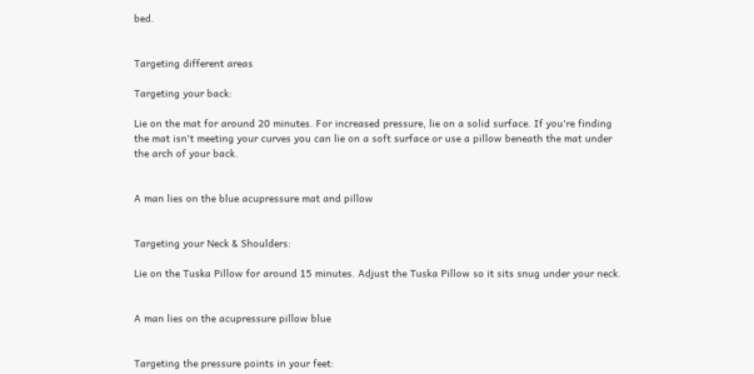bed.


Targeting different areas

Targeting your back:

Lie on the mat for around 20 minutes. For increased pressure, lie on a solid surface. If you're finding the mat isn't meeting your curves you can lie on a soft surface or use a pillow beneath the mat under the arch of your back.


A man lies on the blue acupressure mat and pillow


Targeting your Neck & Shoulders:

Lie on the Tuska Pillow for around 15 minutes. Adjust the Tuska Pillow so it sits snug under your neck.


A man lies on the acupressure pillow blue


Targeting the pressure points in your feet: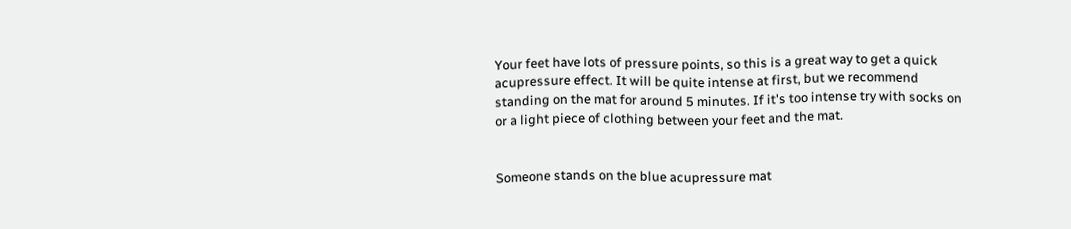Your feet have lots of pressure points, so this is a great way to get a quick acupressure effect. It will be quite intense at first, but we recommend standing on the mat for around 5 minutes. If it's too intense try with socks on or a light piece of clothing between your feet and the mat.


Someone stands on the blue acupressure mat